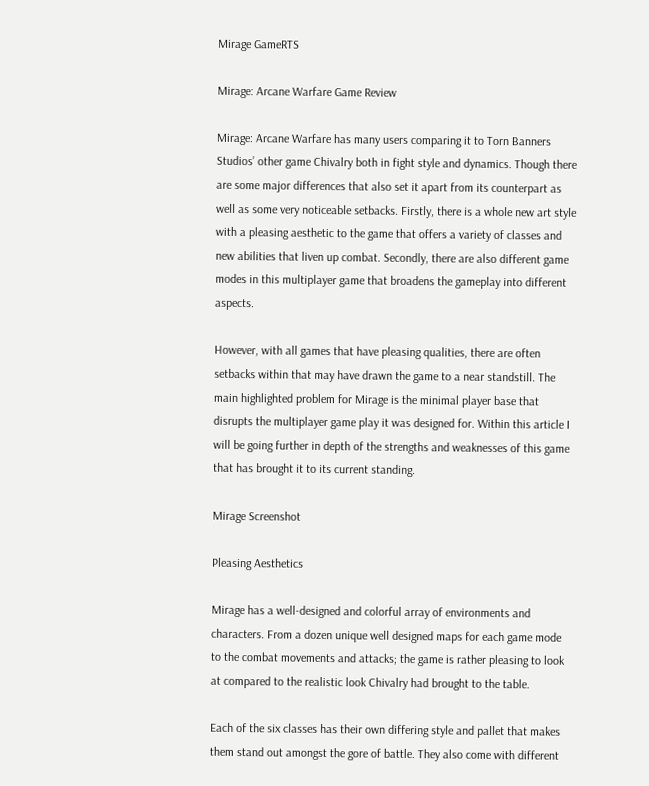Mirage GameRTS

Mirage: Arcane Warfare Game Review

Mirage: Arcane Warfare has many users comparing it to Torn Banners Studios’ other game Chivalry both in fight style and dynamics. Though there are some major differences that also set it apart from its counterpart as well as some very noticeable setbacks. Firstly, there is a whole new art style with a pleasing aesthetic to the game that offers a variety of classes and new abilities that liven up combat. Secondly, there are also different game modes in this multiplayer game that broadens the gameplay into different aspects.

However, with all games that have pleasing qualities, there are often setbacks within that may have drawn the game to a near standstill. The main highlighted problem for Mirage is the minimal player base that disrupts the multiplayer game play it was designed for. Within this article I will be going further in depth of the strengths and weaknesses of this game that has brought it to its current standing.

Mirage Screenshot

Pleasing Aesthetics

Mirage has a well-designed and colorful array of environments and characters. From a dozen unique well designed maps for each game mode to the combat movements and attacks; the game is rather pleasing to look at compared to the realistic look Chivalry had brought to the table.

Each of the six classes has their own differing style and pallet that makes them stand out amongst the gore of battle. They also come with different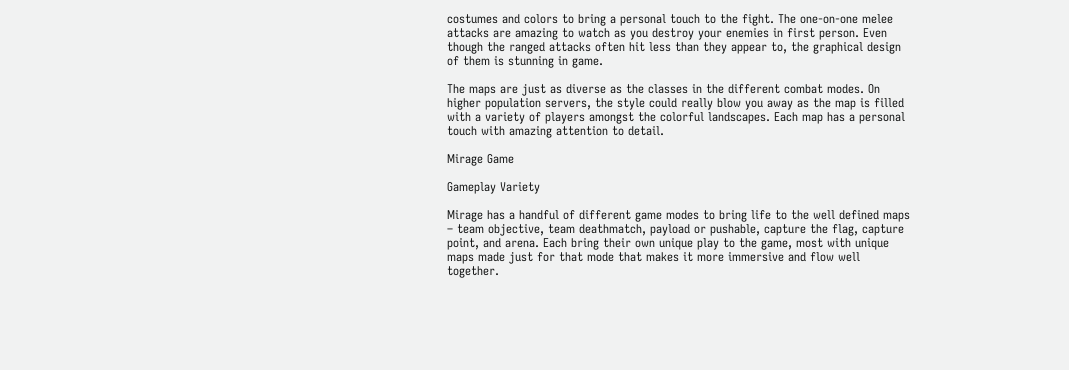costumes and colors to bring a personal touch to the fight. The one-on-one melee attacks are amazing to watch as you destroy your enemies in first person. Even though the ranged attacks often hit less than they appear to, the graphical design of them is stunning in game.

The maps are just as diverse as the classes in the different combat modes. On higher population servers, the style could really blow you away as the map is filled with a variety of players amongst the colorful landscapes. Each map has a personal touch with amazing attention to detail.

Mirage Game

Gameplay Variety

Mirage has a handful of different game modes to bring life to the well defined maps – team objective, team deathmatch, payload or pushable, capture the flag, capture point, and arena. Each bring their own unique play to the game, most with unique maps made just for that mode that makes it more immersive and flow well together.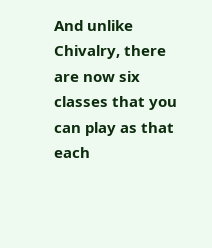And unlike Chivalry, there are now six classes that you can play as that each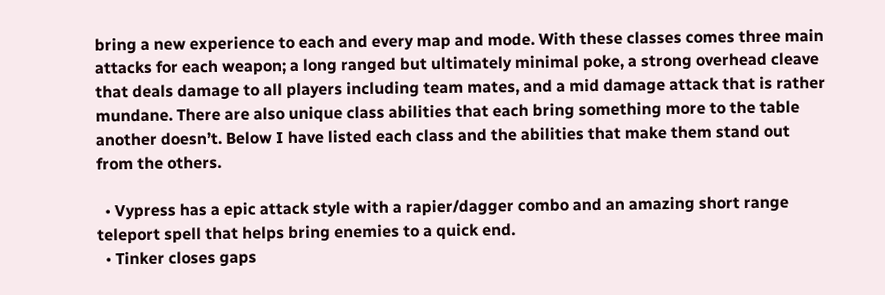bring a new experience to each and every map and mode. With these classes comes three main attacks for each weapon; a long ranged but ultimately minimal poke, a strong overhead cleave that deals damage to all players including team mates, and a mid damage attack that is rather mundane. There are also unique class abilities that each bring something more to the table another doesn’t. Below I have listed each class and the abilities that make them stand out from the others.

  • Vypress has a epic attack style with a rapier/dagger combo and an amazing short range teleport spell that helps bring enemies to a quick end.
  • Tinker closes gaps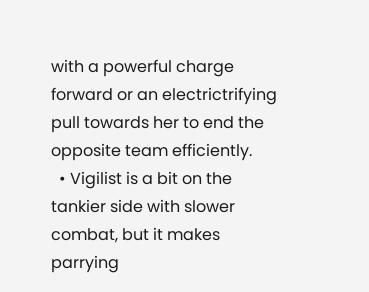with a powerful charge forward or an electrictrifying pull towards her to end the opposite team efficiently.
  • Vigilist is a bit on the tankier side with slower combat, but it makes parrying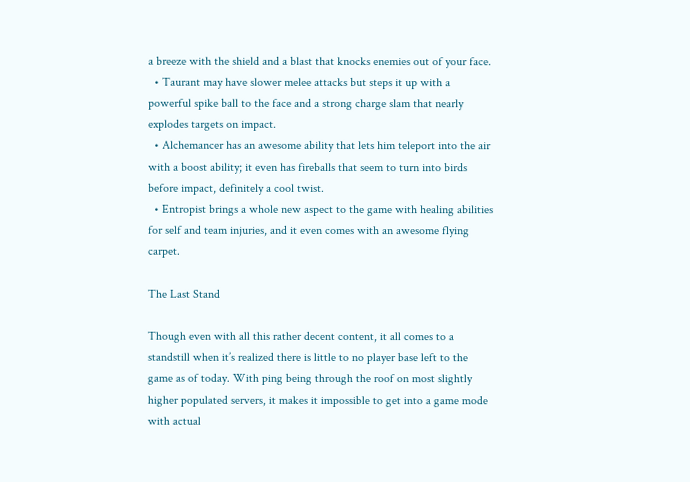a breeze with the shield and a blast that knocks enemies out of your face.
  • Taurant may have slower melee attacks but steps it up with a powerful spike ball to the face and a strong charge slam that nearly explodes targets on impact.
  • Alchemancer has an awesome ability that lets him teleport into the air with a boost ability; it even has fireballs that seem to turn into birds before impact, definitely a cool twist.
  • Entropist brings a whole new aspect to the game with healing abilities for self and team injuries, and it even comes with an awesome flying carpet.

The Last Stand

Though even with all this rather decent content, it all comes to a standstill when it’s realized there is little to no player base left to the game as of today. With ping being through the roof on most slightly higher populated servers, it makes it impossible to get into a game mode with actual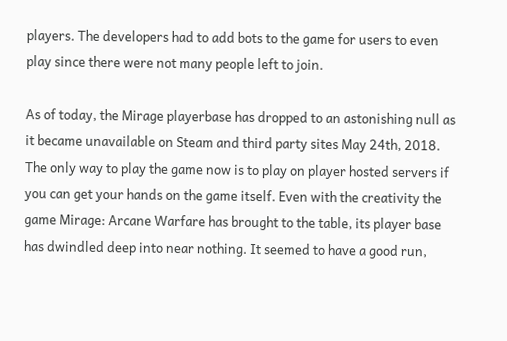players. The developers had to add bots to the game for users to even play since there were not many people left to join.

As of today, the Mirage playerbase has dropped to an astonishing null as it became unavailable on Steam and third party sites May 24th, 2018. The only way to play the game now is to play on player hosted servers if you can get your hands on the game itself. Even with the creativity the game Mirage: Arcane Warfare has brought to the table, its player base has dwindled deep into near nothing. It seemed to have a good run,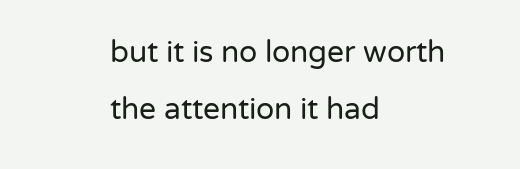but it is no longer worth the attention it had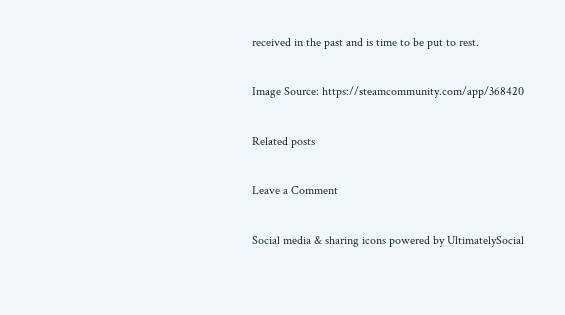received in the past and is time to be put to rest.

Image Source: https://steamcommunity.com/app/368420

Related posts

Leave a Comment

Social media & sharing icons powered by UltimatelySocial